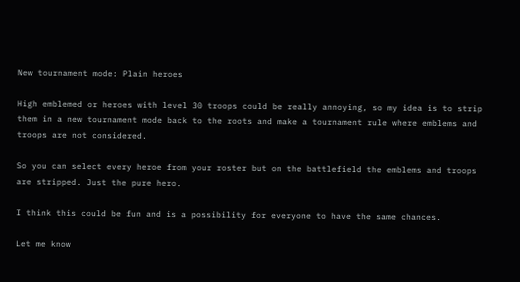New tournament mode: Plain heroes

High emblemed or heroes with level 30 troops could be really annoying, so my idea is to strip them in a new tournament mode back to the roots and make a tournament rule where emblems and troops are not considered.

So you can select every heroe from your roster but on the battlefield the emblems and troops are stripped. Just the pure hero.

I think this could be fun and is a possibility for everyone to have the same chances.

Let me know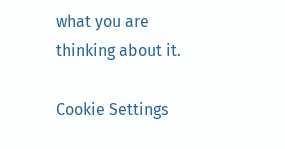what you are thinking about it.

Cookie Settings